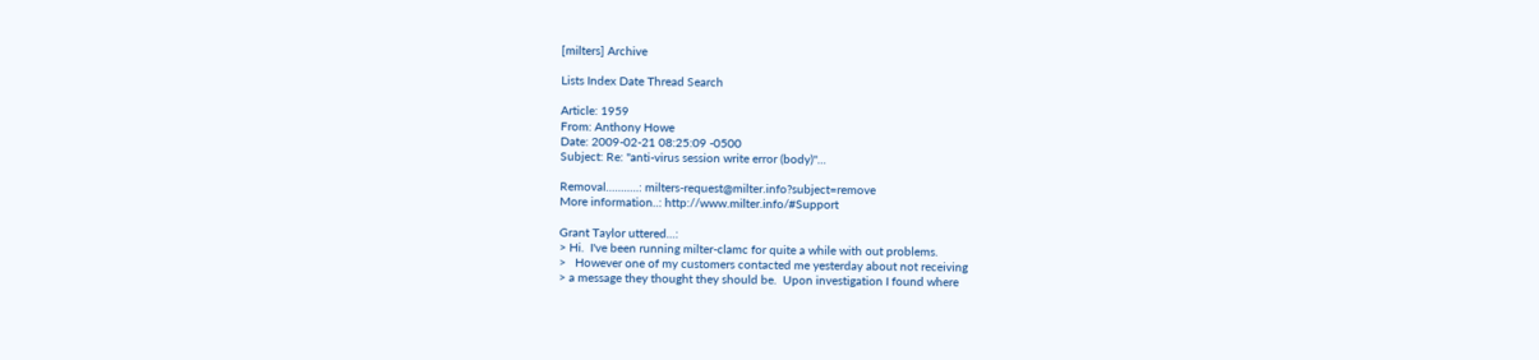[milters] Archive

Lists Index Date Thread Search

Article: 1959
From: Anthony Howe
Date: 2009-02-21 08:25:09 -0500
Subject: Re: "anti-virus session write error (body)"...

Removal...........: milters-request@milter.info?subject=remove
More information..: http://www.milter.info/#Support

Grant Taylor uttered...:
> Hi.  I've been running milter-clamc for quite a while with out problems.
>   However one of my customers contacted me yesterday about not receiving
> a message they thought they should be.  Upon investigation I found where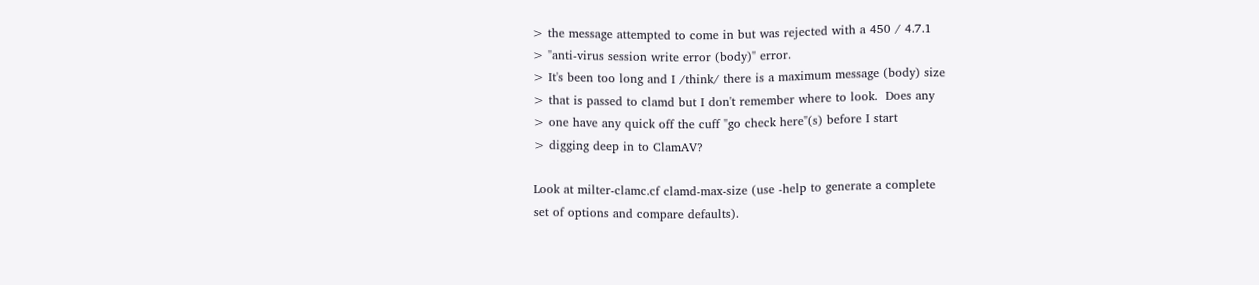> the message attempted to come in but was rejected with a 450 / 4.7.1
> "anti-virus session write error (body)" error.
> It's been too long and I /think/ there is a maximum message (body) size
> that is passed to clamd but I don't remember where to look.  Does any
> one have any quick off the cuff "go check here"(s) before I start
> digging deep in to ClamAV?

Look at milter-clamc.cf clamd-max-size (use -help to generate a complete
set of options and compare defaults).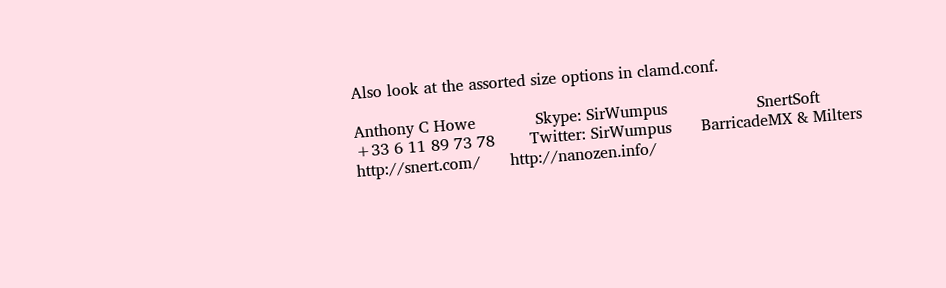Also look at the assorted size options in clamd.conf.

Anthony C Howe            Skype: SirWumpus                  SnertSoft
+33 6 11 89 73 78       Twitter: SirWumpus      BarricadeMX & Milters
http://snert.com/      http://nanozen.info/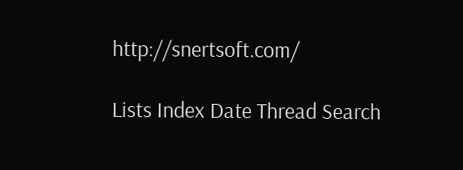http://snertsoft.com/

Lists Index Date Thread Search